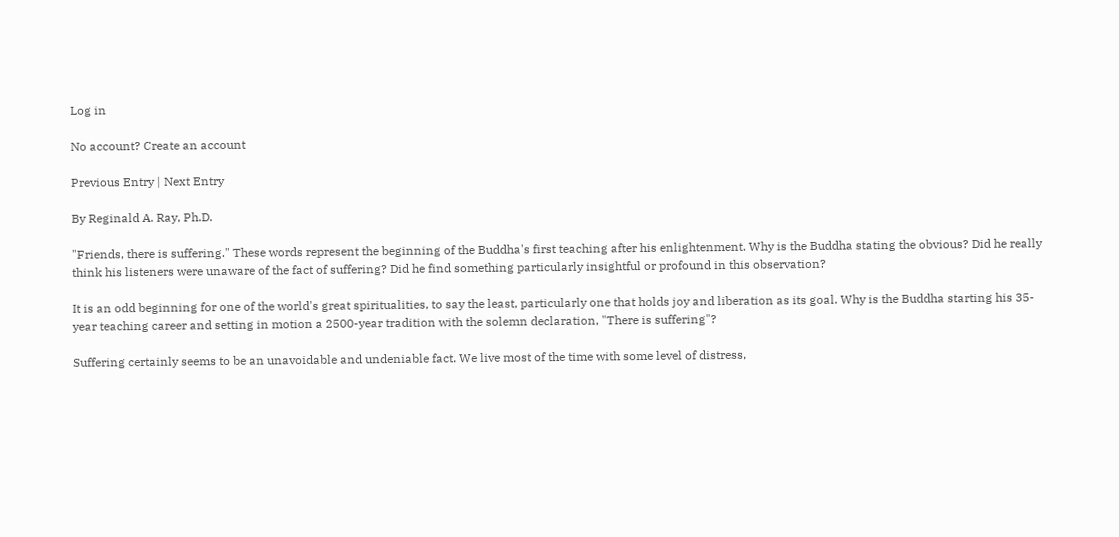Log in

No account? Create an account

Previous Entry | Next Entry

By Reginald A. Ray, Ph.D.

"Friends, there is suffering." These words represent the beginning of the Buddha's first teaching after his enlightenment. Why is the Buddha stating the obvious? Did he really think his listeners were unaware of the fact of suffering? Did he find something particularly insightful or profound in this observation?

It is an odd beginning for one of the world's great spiritualities, to say the least, particularly one that holds joy and liberation as its goal. Why is the Buddha starting his 35-year teaching career and setting in motion a 2500-year tradition with the solemn declaration, "There is suffering"?

Suffering certainly seems to be an unavoidable and undeniable fact. We live most of the time with some level of distress,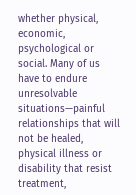whether physical, economic, psychological or social. Many of us have to endure unresolvable situations—painful relationships that will not be healed, physical illness or disability that resist treatment,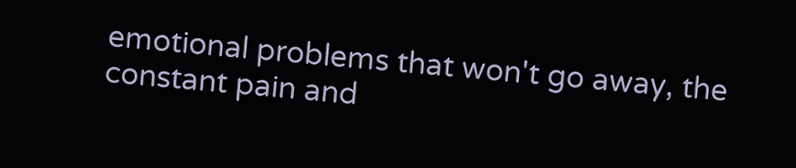emotional problems that won't go away, the constant pain and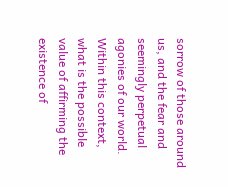sorrow of those around us, and the fear and seemingly perpetual agonies of our world. Within this context, what is the possible value of affirming the existence of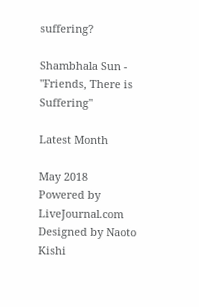suffering?

Shambhala Sun - "Friends, There is Suffering"

Latest Month

May 2018
Powered by LiveJournal.com
Designed by Naoto Kishi